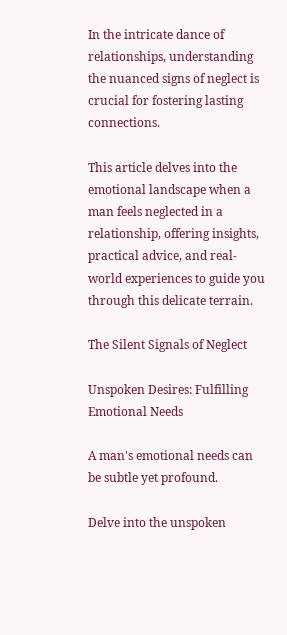In the intricate dance of relationships, understanding the nuanced signs of neglect is crucial for fostering lasting connections.

This article delves into the emotional landscape when a man feels neglected in a relationship, offering insights, practical advice, and real-world experiences to guide you through this delicate terrain.

The Silent Signals of Neglect

Unspoken Desires: Fulfilling Emotional Needs

A man's emotional needs can be subtle yet profound.

Delve into the unspoken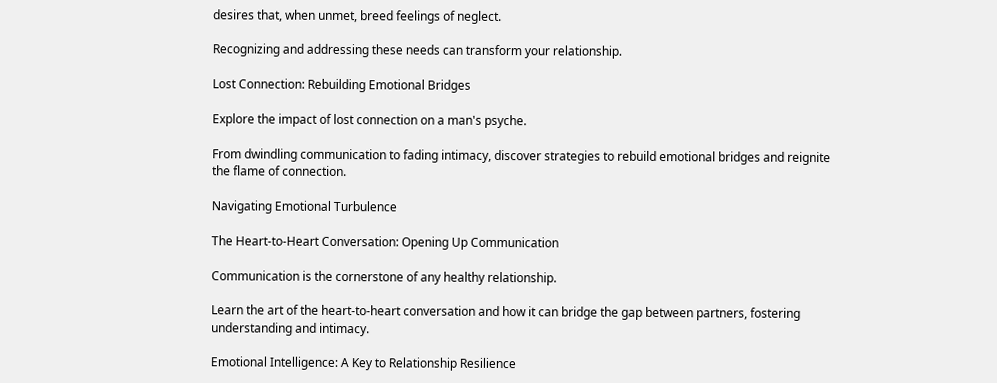desires that, when unmet, breed feelings of neglect.

Recognizing and addressing these needs can transform your relationship.

Lost Connection: Rebuilding Emotional Bridges

Explore the impact of lost connection on a man's psyche.

From dwindling communication to fading intimacy, discover strategies to rebuild emotional bridges and reignite the flame of connection.

Navigating Emotional Turbulence

The Heart-to-Heart Conversation: Opening Up Communication

Communication is the cornerstone of any healthy relationship.

Learn the art of the heart-to-heart conversation and how it can bridge the gap between partners, fostering understanding and intimacy.

Emotional Intelligence: A Key to Relationship Resilience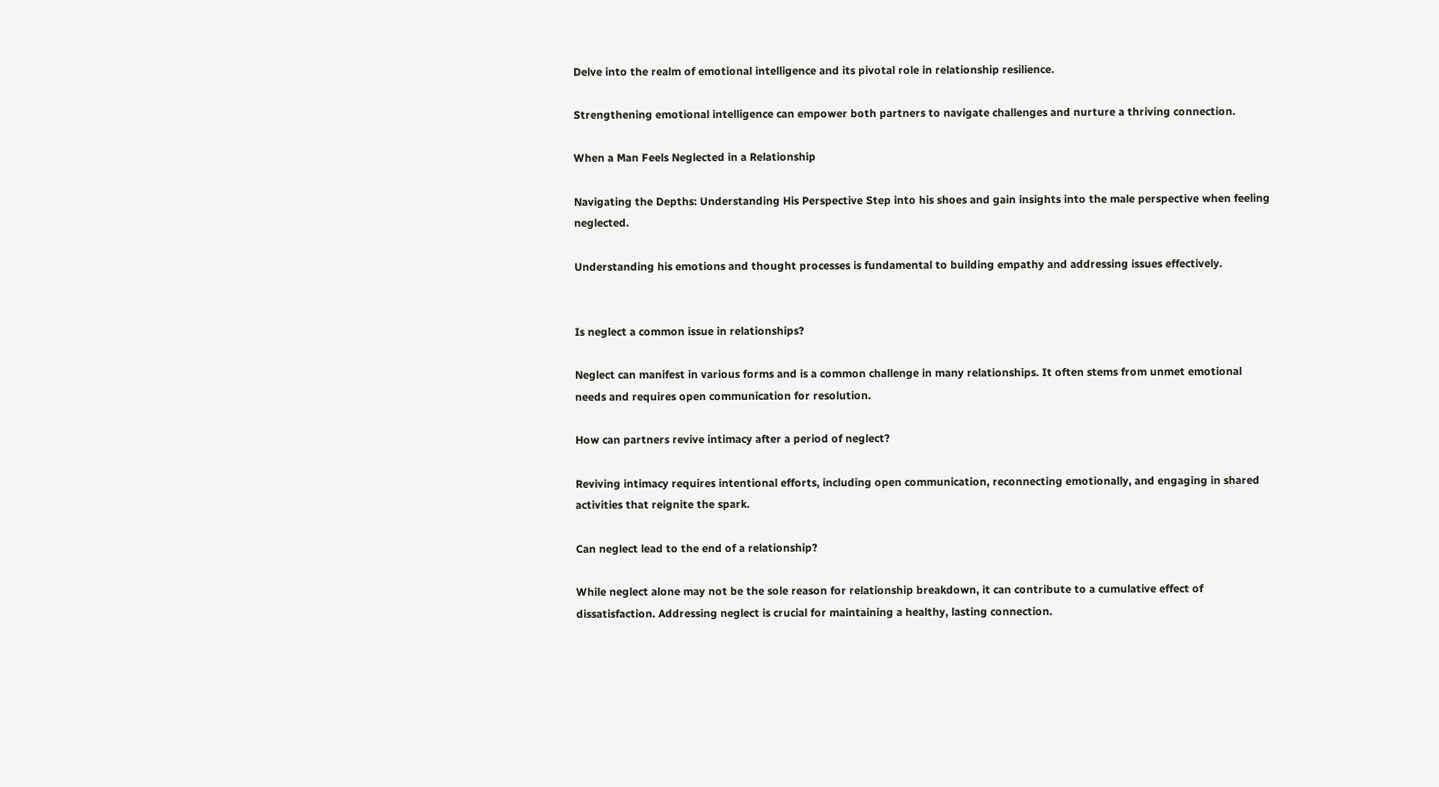Delve into the realm of emotional intelligence and its pivotal role in relationship resilience.

Strengthening emotional intelligence can empower both partners to navigate challenges and nurture a thriving connection.

When a Man Feels Neglected in a Relationship

Navigating the Depths: Understanding His Perspective Step into his shoes and gain insights into the male perspective when feeling neglected.

Understanding his emotions and thought processes is fundamental to building empathy and addressing issues effectively.


Is neglect a common issue in relationships?

Neglect can manifest in various forms and is a common challenge in many relationships. It often stems from unmet emotional needs and requires open communication for resolution.

How can partners revive intimacy after a period of neglect?

Reviving intimacy requires intentional efforts, including open communication, reconnecting emotionally, and engaging in shared activities that reignite the spark.

Can neglect lead to the end of a relationship?

While neglect alone may not be the sole reason for relationship breakdown, it can contribute to a cumulative effect of dissatisfaction. Addressing neglect is crucial for maintaining a healthy, lasting connection.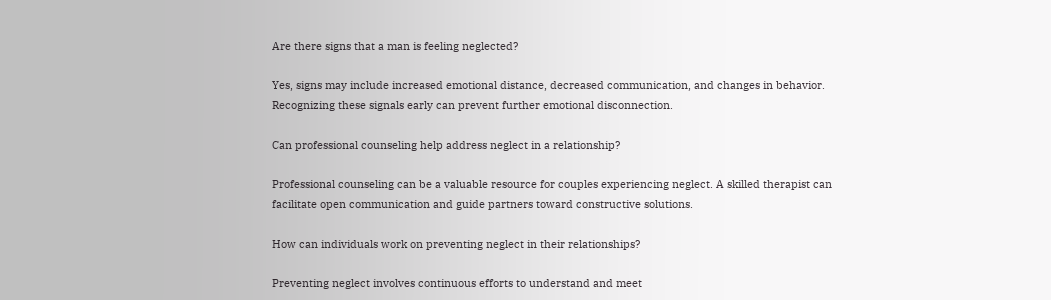Are there signs that a man is feeling neglected?

Yes, signs may include increased emotional distance, decreased communication, and changes in behavior. Recognizing these signals early can prevent further emotional disconnection.

Can professional counseling help address neglect in a relationship?

Professional counseling can be a valuable resource for couples experiencing neglect. A skilled therapist can facilitate open communication and guide partners toward constructive solutions.

How can individuals work on preventing neglect in their relationships?

Preventing neglect involves continuous efforts to understand and meet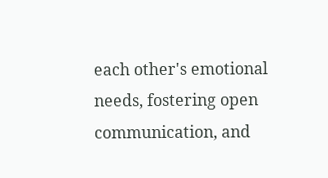each other's emotional needs, fostering open communication, and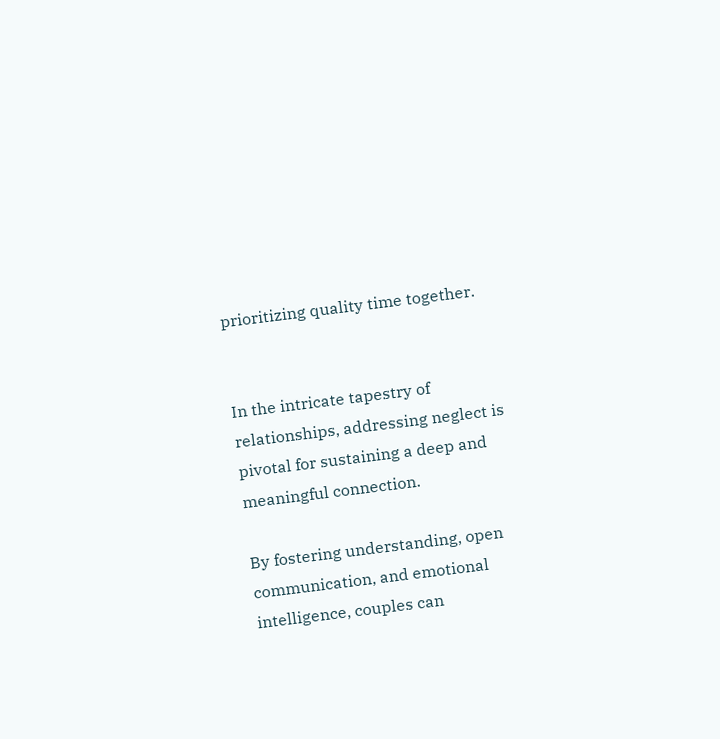prioritizing quality time together.


In the intricate tapestry of relationships, addressing neglect is pivotal for sustaining a deep and meaningful connection.

By fostering understanding, open communication, and emotional intelligence, couples can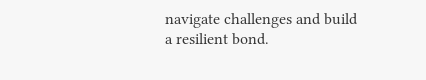navigate challenges and build a resilient bond.